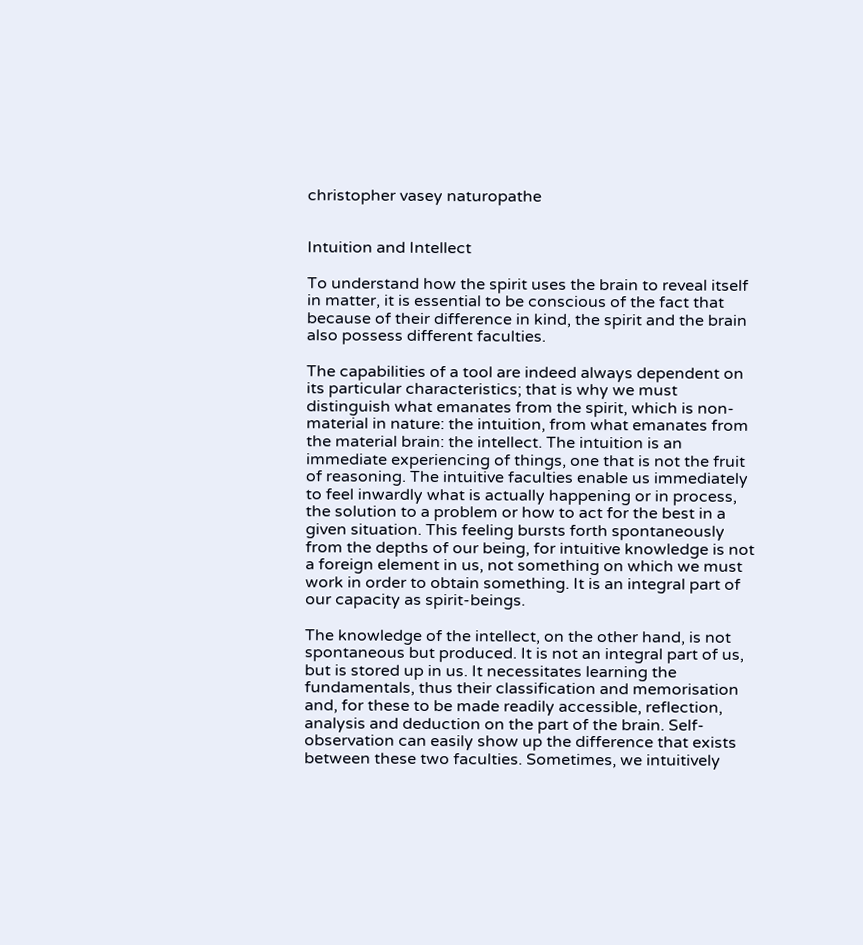christopher vasey naturopathe


Intuition and Intellect

To understand how the spirit uses the brain to reveal itself in matter, it is essential to be conscious of the fact that because of their difference in kind, the spirit and the brain also possess different faculties.

The capabilities of a tool are indeed always dependent on its particular characteristics; that is why we must distinguish what emanates from the spirit, which is non-material in nature: the intuition, from what emanates from the material brain: the intellect. The intuition is an immediate experiencing of things, one that is not the fruit of reasoning. The intuitive faculties enable us immediately to feel inwardly what is actually happening or in process, the solution to a problem or how to act for the best in a given situation. This feeling bursts forth spontaneously from the depths of our being, for intuitive knowledge is not a foreign element in us, not something on which we must work in order to obtain something. It is an integral part of our capacity as spirit-beings.

The knowledge of the intellect, on the other hand, is not spontaneous but produced. It is not an integral part of us, but is stored up in us. It necessitates learning the fundamentals, thus their classification and memorisation and, for these to be made readily accessible, reflection, analysis and deduction on the part of the brain. Self-observation can easily show up the difference that exists between these two faculties. Sometimes, we intuitively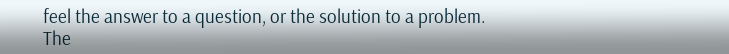feel the answer to a question, or the solution to a problem. The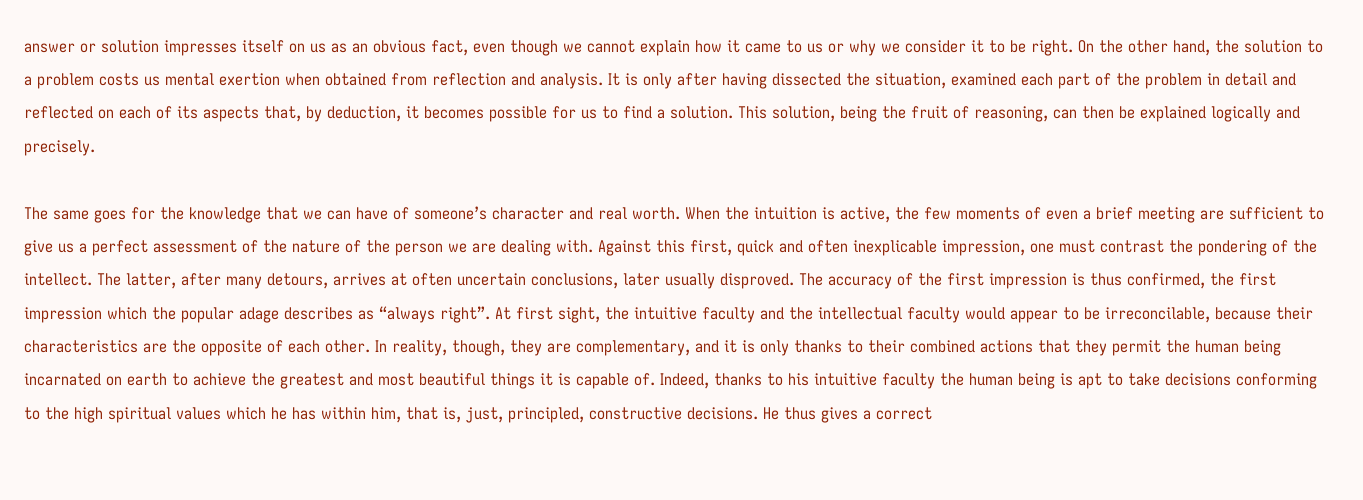answer or solution impresses itself on us as an obvious fact, even though we cannot explain how it came to us or why we consider it to be right. On the other hand, the solution to a problem costs us mental exertion when obtained from reflection and analysis. It is only after having dissected the situation, examined each part of the problem in detail and reflected on each of its aspects that, by deduction, it becomes possible for us to find a solution. This solution, being the fruit of reasoning, can then be explained logically and precisely.

The same goes for the knowledge that we can have of someone’s character and real worth. When the intuition is active, the few moments of even a brief meeting are sufficient to give us a perfect assessment of the nature of the person we are dealing with. Against this first, quick and often inexplicable impression, one must contrast the pondering of the intellect. The latter, after many detours, arrives at often uncertain conclusions, later usually disproved. The accuracy of the first impression is thus confirmed, the first impression which the popular adage describes as “always right”. At first sight, the intuitive faculty and the intellectual faculty would appear to be irreconcilable, because their characteristics are the opposite of each other. In reality, though, they are complementary, and it is only thanks to their combined actions that they permit the human being incarnated on earth to achieve the greatest and most beautiful things it is capable of. Indeed, thanks to his intuitive faculty the human being is apt to take decisions conforming to the high spiritual values which he has within him, that is, just, principled, constructive decisions. He thus gives a correct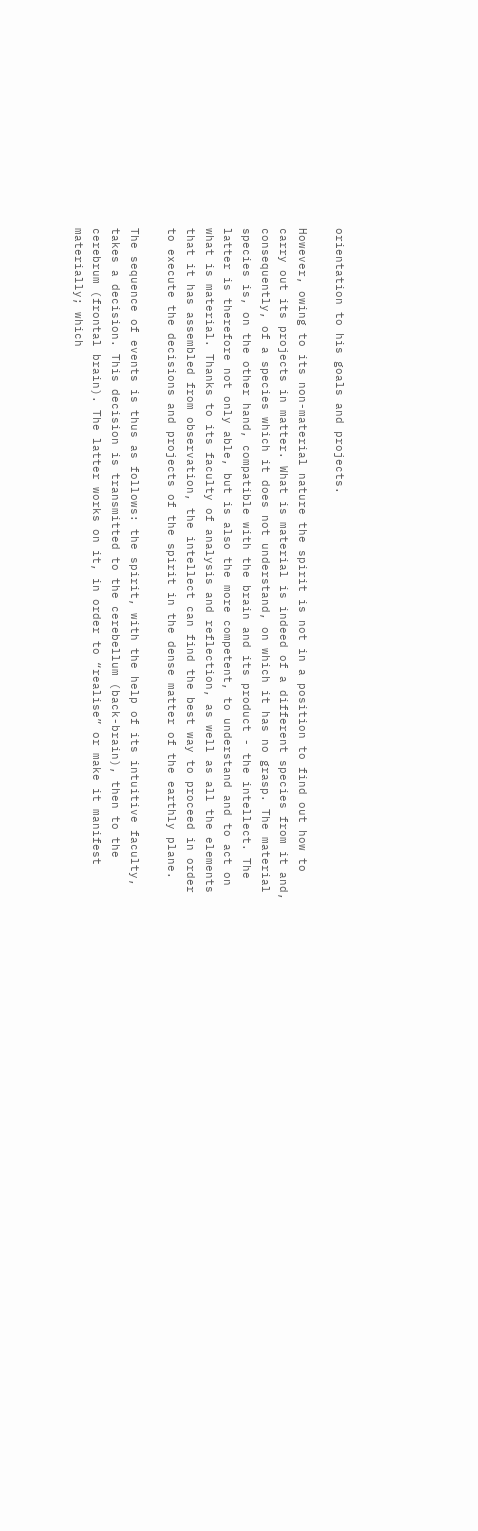orientation to his goals and projects.

However, owing to its non-material nature the spirit is not in a position to find out how to carry out its projects in matter. What is material is indeed of a different species from it and, consequently, of a species which it does not understand, on which it has no grasp. The material species is, on the other hand, compatible with the brain and its product - the intellect. The latter is therefore not only able, but is also the more competent, to understand and to act on what is material. Thanks to its faculty of analysis and reflection, as well as all the elements that it has assembled from observation, the intellect can find the best way to proceed in order to execute the decisions and projects of the spirit in the dense matter of the earthly plane.

The sequence of events is thus as follows: the spirit, with the help of its intuitive faculty, takes a decision. This decision is transmitted to the cerebellum (back-brain), then to the cerebrum (frontal brain). The latter works on it, in order to “realise” or make it manifest materially; which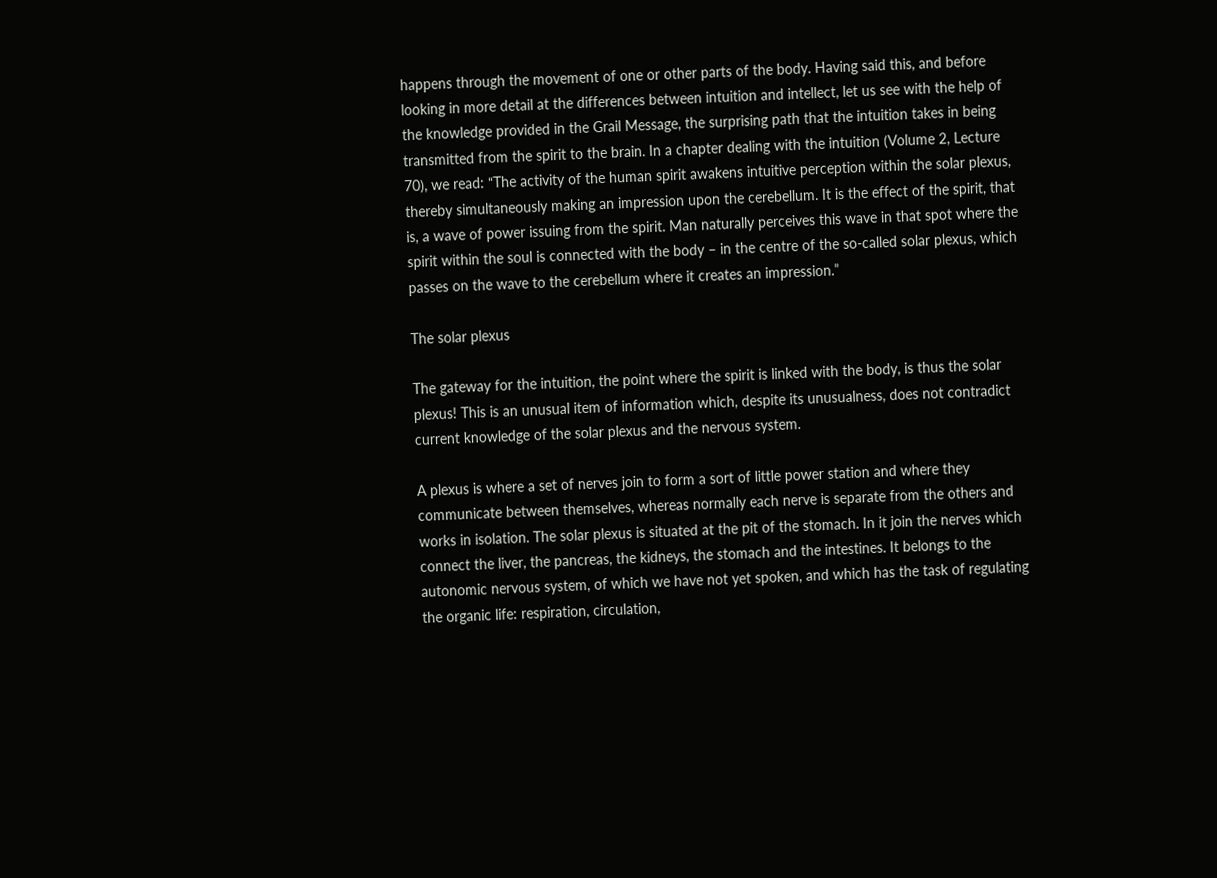happens through the movement of one or other parts of the body. Having said this, and before looking in more detail at the differences between intuition and intellect, let us see with the help of the knowledge provided in the Grail Message, the surprising path that the intuition takes in being transmitted from the spirit to the brain. In a chapter dealing with the intuition (Volume 2, Lecture 70), we read: “The activity of the human spirit awakens intuitive perception within the solar plexus, thereby simultaneously making an impression upon the cerebellum. It is the effect of the spirit, that is, a wave of power issuing from the spirit. Man naturally perceives this wave in that spot where the spirit within the soul is connected with the body – in the centre of the so-called solar plexus, which passes on the wave to the cerebellum where it creates an impression.”

The solar plexus

The gateway for the intuition, the point where the spirit is linked with the body, is thus the solar plexus! This is an unusual item of information which, despite its unusualness, does not contradict current knowledge of the solar plexus and the nervous system.

A plexus is where a set of nerves join to form a sort of little power station and where they communicate between themselves, whereas normally each nerve is separate from the others and works in isolation. The solar plexus is situated at the pit of the stomach. In it join the nerves which connect the liver, the pancreas, the kidneys, the stomach and the intestines. It belongs to the autonomic nervous system, of which we have not yet spoken, and which has the task of regulating the organic life: respiration, circulation,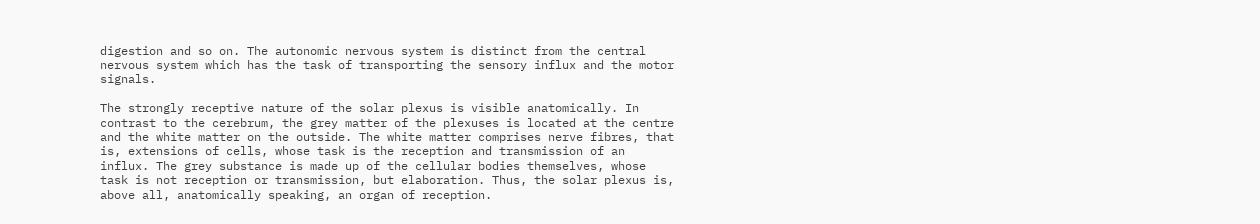digestion and so on. The autonomic nervous system is distinct from the central nervous system which has the task of transporting the sensory influx and the motor signals.

The strongly receptive nature of the solar plexus is visible anatomically. In contrast to the cerebrum, the grey matter of the plexuses is located at the centre and the white matter on the outside. The white matter comprises nerve fibres, that is, extensions of cells, whose task is the reception and transmission of an influx. The grey substance is made up of the cellular bodies themselves, whose task is not reception or transmission, but elaboration. Thus, the solar plexus is, above all, anatomically speaking, an organ of reception.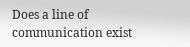Does a line of communication exist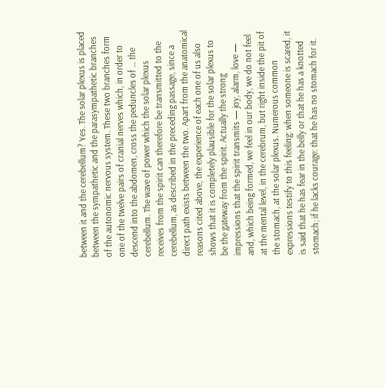between it and the cerebellum? Yes. The solar plexus is placed between the sympathetic and the parasympathetic branches of the autonomic nervous system. These two branches form one of the twelve pairs of cranial nerves which, in order to descend into the abdomen, cross the peduncles of … the cerebellum. The wave of power which the solar plexus receives from the spirit can therefore be transmitted to the cerebellum, as described in the preceding passage, since a direct path exists between the two. Apart from the anatomical reasons cited above, the experience of each one of us also shows that it is completely plausible for the solar plexus to be the gateway from the spirit. Actually the strong impressions that the spirit transmits — joy, alarm, love — and, which being formed, we feel in our body, we do not feel at the mental level, in the cerebrum, but right inside the pit of the stomach, at the solar plexus. Numerous common expressions testify to this feeling: when someone is scared, it is said that he has fear in the belly or that he has a knotted stomach; if he lacks courage: that he has no stomach for it.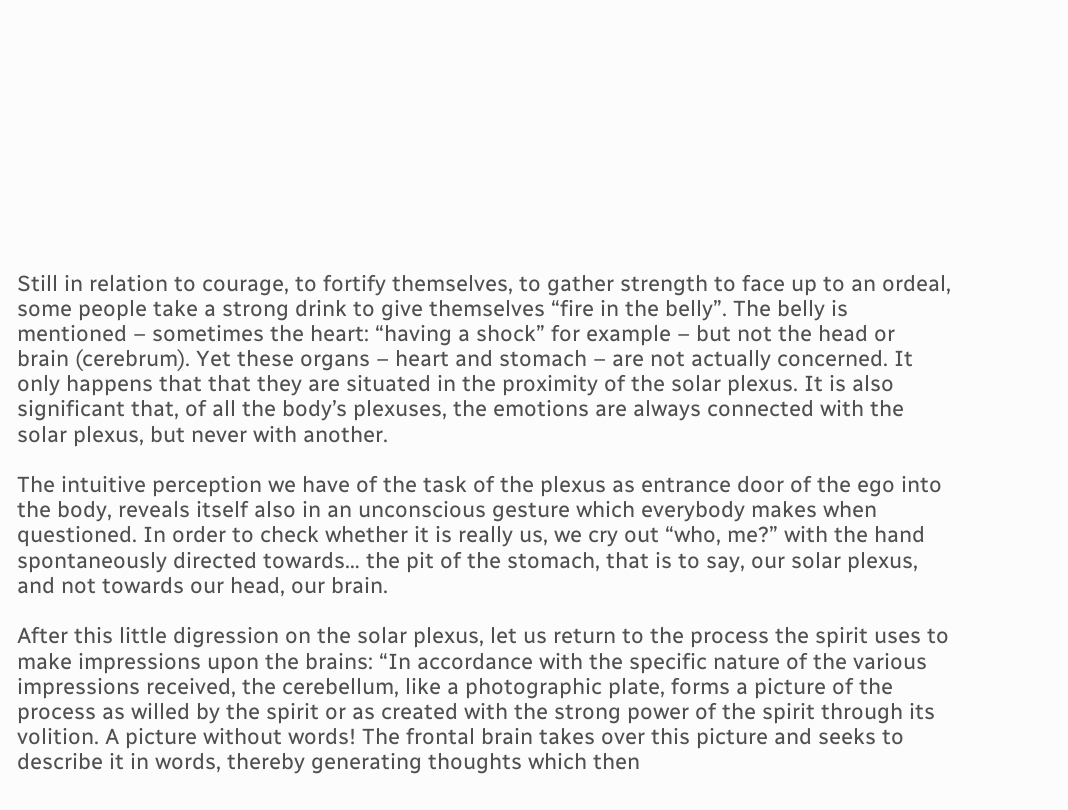Still in relation to courage, to fortify themselves, to gather strength to face up to an ordeal, some people take a strong drink to give themselves “fire in the belly”. The belly is mentioned – sometimes the heart: “having a shock” for example – but not the head or brain (cerebrum). Yet these organs – heart and stomach – are not actually concerned. It only happens that that they are situated in the proximity of the solar plexus. It is also significant that, of all the body’s plexuses, the emotions are always connected with the solar plexus, but never with another.

The intuitive perception we have of the task of the plexus as entrance door of the ego into the body, reveals itself also in an unconscious gesture which everybody makes when questioned. In order to check whether it is really us, we cry out “who, me?” with the hand spontaneously directed towards… the pit of the stomach, that is to say, our solar plexus, and not towards our head, our brain.

After this little digression on the solar plexus, let us return to the process the spirit uses to make impressions upon the brains: “In accordance with the specific nature of the various impressions received, the cerebellum, like a photographic plate, forms a picture of the process as willed by the spirit or as created with the strong power of the spirit through its volition. A picture without words! The frontal brain takes over this picture and seeks to describe it in words, thereby generating thoughts which then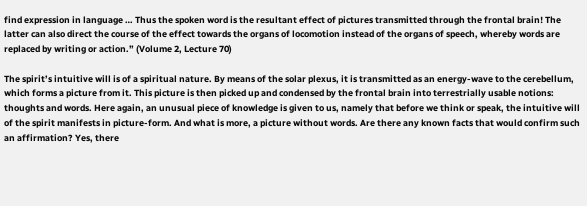find expression in language … Thus the spoken word is the resultant effect of pictures transmitted through the frontal brain! The latter can also direct the course of the effect towards the organs of locomotion instead of the organs of speech, whereby words are replaced by writing or action.” (Volume 2, Lecture 70)

The spirit’s intuitive will is of a spiritual nature. By means of the solar plexus, it is transmitted as an energy-wave to the cerebellum, which forms a picture from it. This picture is then picked up and condensed by the frontal brain into terrestrially usable notions: thoughts and words. Here again, an unusual piece of knowledge is given to us, namely that before we think or speak, the intuitive will of the spirit manifests in picture-form. And what is more, a picture without words. Are there any known facts that would confirm such an affirmation? Yes, there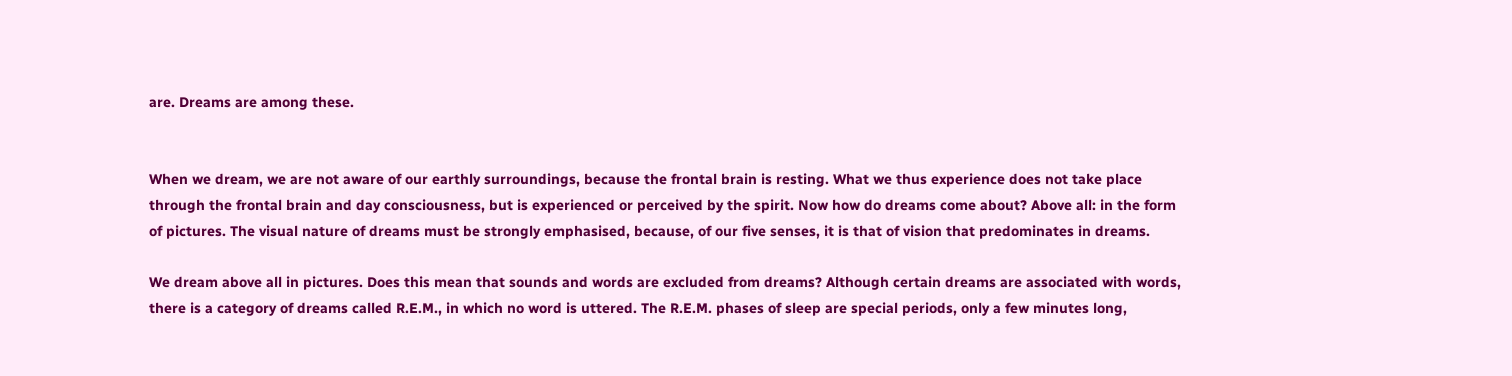are. Dreams are among these.


When we dream, we are not aware of our earthly surroundings, because the frontal brain is resting. What we thus experience does not take place through the frontal brain and day consciousness, but is experienced or perceived by the spirit. Now how do dreams come about? Above all: in the form of pictures. The visual nature of dreams must be strongly emphasised, because, of our five senses, it is that of vision that predominates in dreams.

We dream above all in pictures. Does this mean that sounds and words are excluded from dreams? Although certain dreams are associated with words, there is a category of dreams called R.E.M., in which no word is uttered. The R.E.M. phases of sleep are special periods, only a few minutes long,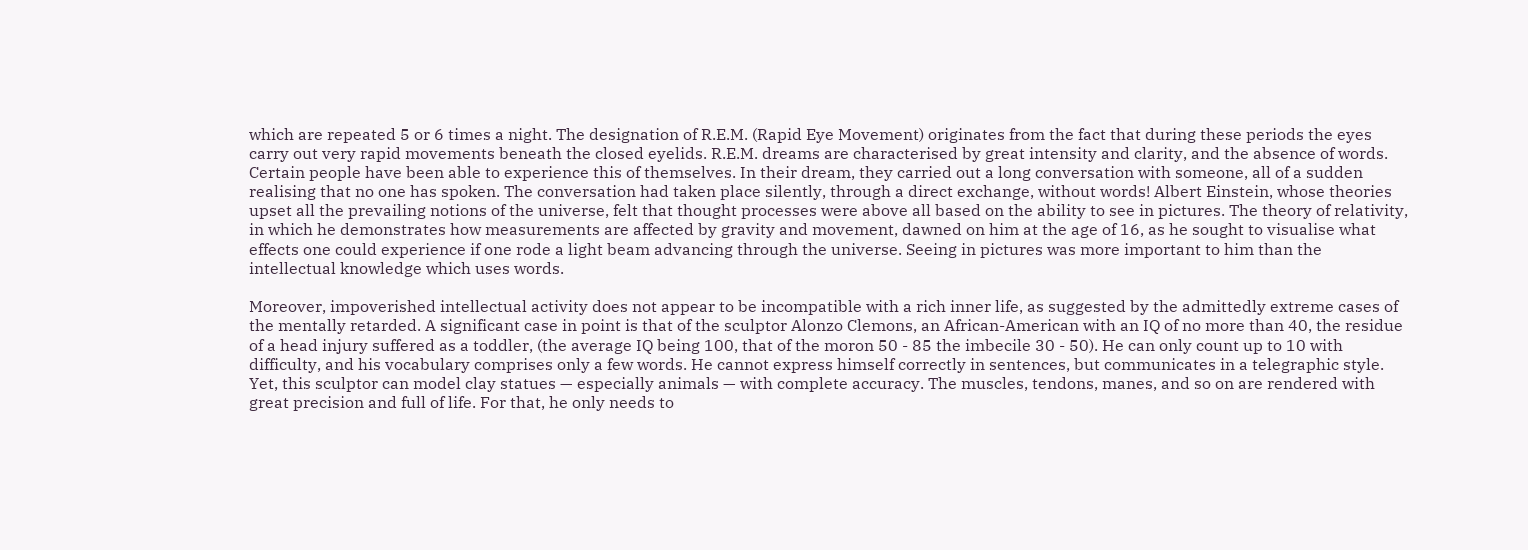which are repeated 5 or 6 times a night. The designation of R.E.M. (Rapid Eye Movement) originates from the fact that during these periods the eyes carry out very rapid movements beneath the closed eyelids. R.E.M. dreams are characterised by great intensity and clarity, and the absence of words. Certain people have been able to experience this of themselves. In their dream, they carried out a long conversation with someone, all of a sudden realising that no one has spoken. The conversation had taken place silently, through a direct exchange, without words! Albert Einstein, whose theories upset all the prevailing notions of the universe, felt that thought processes were above all based on the ability to see in pictures. The theory of relativity, in which he demonstrates how measurements are affected by gravity and movement, dawned on him at the age of 16, as he sought to visualise what effects one could experience if one rode a light beam advancing through the universe. Seeing in pictures was more important to him than the intellectual knowledge which uses words.

Moreover, impoverished intellectual activity does not appear to be incompatible with a rich inner life, as suggested by the admittedly extreme cases of the mentally retarded. A significant case in point is that of the sculptor Alonzo Clemons, an African-American with an IQ of no more than 40, the residue of a head injury suffered as a toddler, (the average IQ being 100, that of the moron 50 - 85 the imbecile 30 - 50). He can only count up to 10 with difficulty, and his vocabulary comprises only a few words. He cannot express himself correctly in sentences, but communicates in a telegraphic style. Yet, this sculptor can model clay statues — especially animals — with complete accuracy. The muscles, tendons, manes, and so on are rendered with great precision and full of life. For that, he only needs to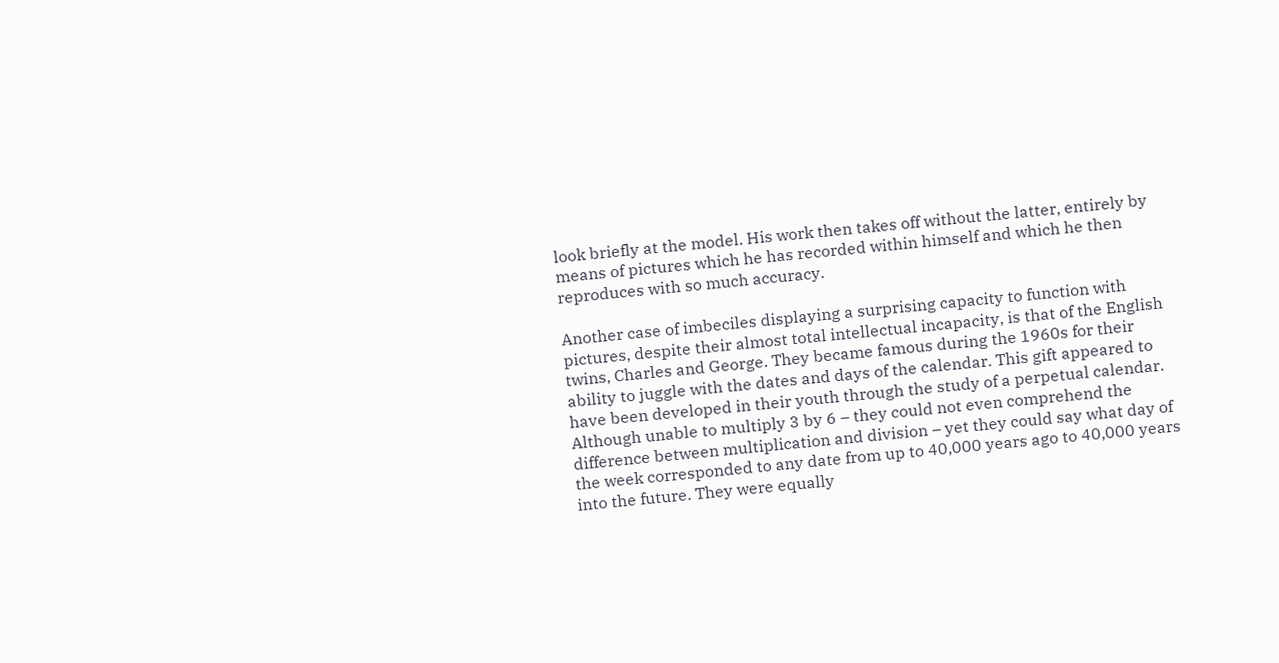look briefly at the model. His work then takes off without the latter, entirely by means of pictures which he has recorded within himself and which he then reproduces with so much accuracy.

Another case of imbeciles displaying a surprising capacity to function with pictures, despite their almost total intellectual incapacity, is that of the English twins, Charles and George. They became famous during the 1960s for their ability to juggle with the dates and days of the calendar. This gift appeared to have been developed in their youth through the study of a perpetual calendar. Although unable to multiply 3 by 6 – they could not even comprehend the difference between multiplication and division – yet they could say what day of the week corresponded to any date from up to 40,000 years ago to 40,000 years into the future. They were equally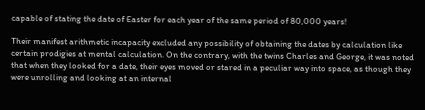capable of stating the date of Easter for each year of the same period of 80,000 years!

Their manifest arithmetic incapacity excluded any possibility of obtaining the dates by calculation like certain prodigies at mental calculation. On the contrary, with the twins Charles and George, it was noted that when they looked for a date, their eyes moved or stared in a peculiar way into space, as though they were unrolling and looking at an internal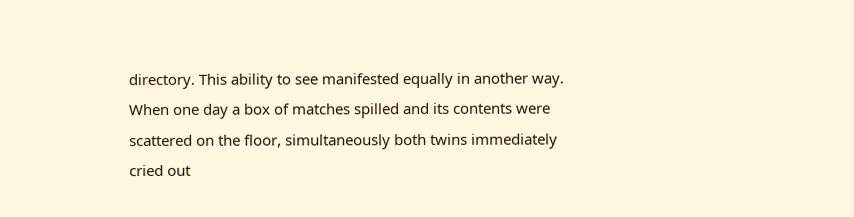directory. This ability to see manifested equally in another way. When one day a box of matches spilled and its contents were scattered on the floor, simultaneously both twins immediately cried out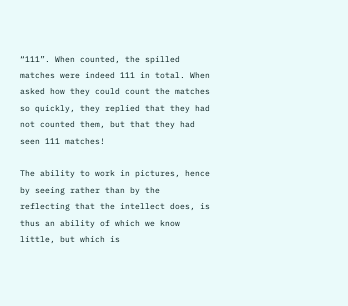“111”. When counted, the spilled matches were indeed 111 in total. When asked how they could count the matches so quickly, they replied that they had not counted them, but that they had seen 111 matches!

The ability to work in pictures, hence by seeing rather than by the reflecting that the intellect does, is thus an ability of which we know little, but which is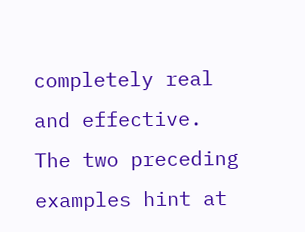completely real and effective. The two preceding examples hint at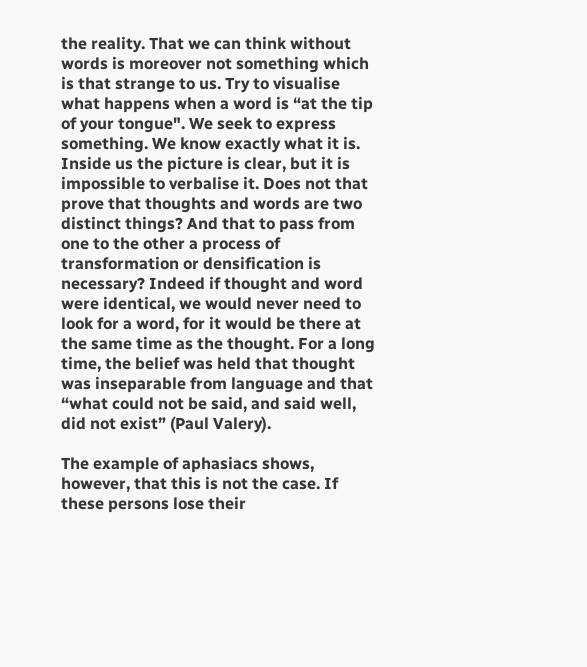the reality. That we can think without words is moreover not something which is that strange to us. Try to visualise what happens when a word is “at the tip of your tongue". We seek to express something. We know exactly what it is. Inside us the picture is clear, but it is impossible to verbalise it. Does not that prove that thoughts and words are two distinct things? And that to pass from one to the other a process of transformation or densification is necessary? Indeed if thought and word were identical, we would never need to look for a word, for it would be there at the same time as the thought. For a long time, the belief was held that thought was inseparable from language and that “what could not be said, and said well, did not exist” (Paul Valery).

The example of aphasiacs shows, however, that this is not the case. If these persons lose their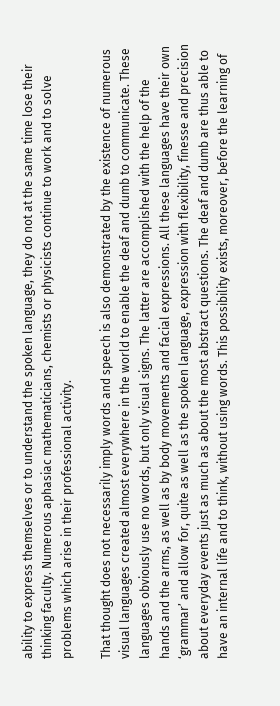ability to express themselves or to understand the spoken language, they do not at the same time lose their thinking faculty. Numerous aphasiac mathematicians, chemists or physicists continue to work and to solve problems which arise in their professional activity.

That thought does not necessarily imply words and speech is also demonstrated by the existence of numerous visual languages created almost everywhere in the world to enable the deaf and dumb to communicate. These languages obviously use no words, but only visual signs. The latter are accomplished with the help of the hands and the arms, as well as by body movements and facial expressions. All these languages have their own ‘grammar’ and allow for, quite as well as the spoken language, expression with flexibility, finesse and precision about everyday events just as much as about the most abstract questions. The deaf and dumb are thus able to have an internal life and to think, without using words. This possibility exists, moreover, before the learning of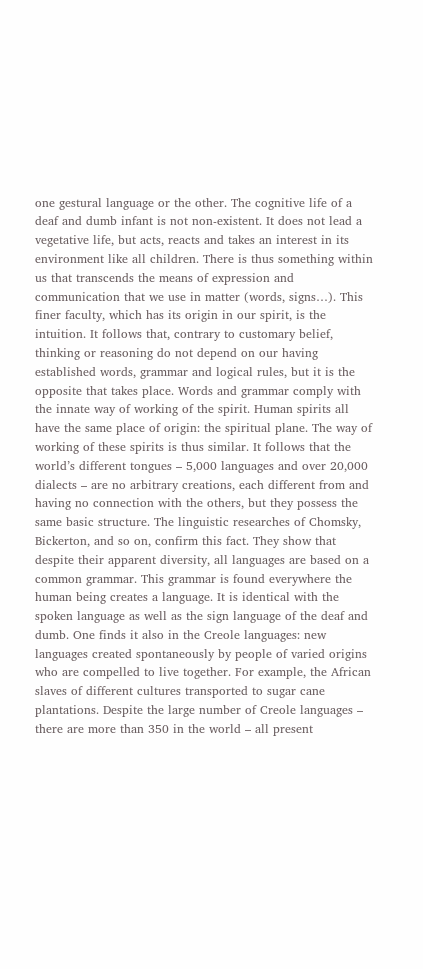one gestural language or the other. The cognitive life of a deaf and dumb infant is not non-existent. It does not lead a vegetative life, but acts, reacts and takes an interest in its environment like all children. There is thus something within us that transcends the means of expression and communication that we use in matter (words, signs…). This finer faculty, which has its origin in our spirit, is the intuition. It follows that, contrary to customary belief, thinking or reasoning do not depend on our having established words, grammar and logical rules, but it is the opposite that takes place. Words and grammar comply with the innate way of working of the spirit. Human spirits all have the same place of origin: the spiritual plane. The way of working of these spirits is thus similar. It follows that the world’s different tongues – 5,000 languages and over 20,000 dialects – are no arbitrary creations, each different from and having no connection with the others, but they possess the same basic structure. The linguistic researches of Chomsky, Bickerton, and so on, confirm this fact. They show that despite their apparent diversity, all languages are based on a common grammar. This grammar is found everywhere the human being creates a language. It is identical with the spoken language as well as the sign language of the deaf and dumb. One finds it also in the Creole languages: new languages created spontaneously by people of varied origins who are compelled to live together. For example, the African slaves of different cultures transported to sugar cane plantations. Despite the large number of Creole languages – there are more than 350 in the world – all present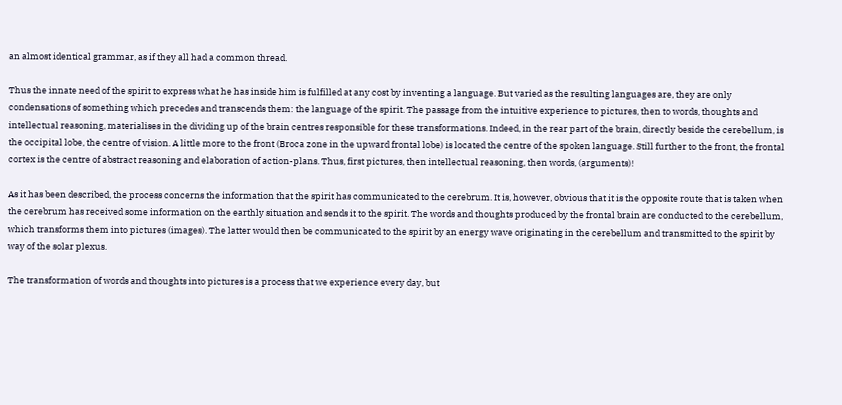an almost identical grammar, as if they all had a common thread.

Thus the innate need of the spirit to express what he has inside him is fulfilled at any cost by inventing a language. But varied as the resulting languages are, they are only condensations of something which precedes and transcends them: the language of the spirit. The passage from the intuitive experience to pictures, then to words, thoughts and intellectual reasoning, materialises in the dividing up of the brain centres responsible for these transformations. Indeed, in the rear part of the brain, directly beside the cerebellum, is the occipital lobe, the centre of vision. A little more to the front (Broca zone in the upward frontal lobe) is located the centre of the spoken language. Still further to the front, the frontal cortex is the centre of abstract reasoning and elaboration of action-plans. Thus, first pictures, then intellectual reasoning, then words, (arguments)!

As it has been described, the process concerns the information that the spirit has communicated to the cerebrum. It is, however, obvious that it is the opposite route that is taken when the cerebrum has received some information on the earthly situation and sends it to the spirit. The words and thoughts produced by the frontal brain are conducted to the cerebellum, which transforms them into pictures (images). The latter would then be communicated to the spirit by an energy wave originating in the cerebellum and transmitted to the spirit by way of the solar plexus.

The transformation of words and thoughts into pictures is a process that we experience every day, but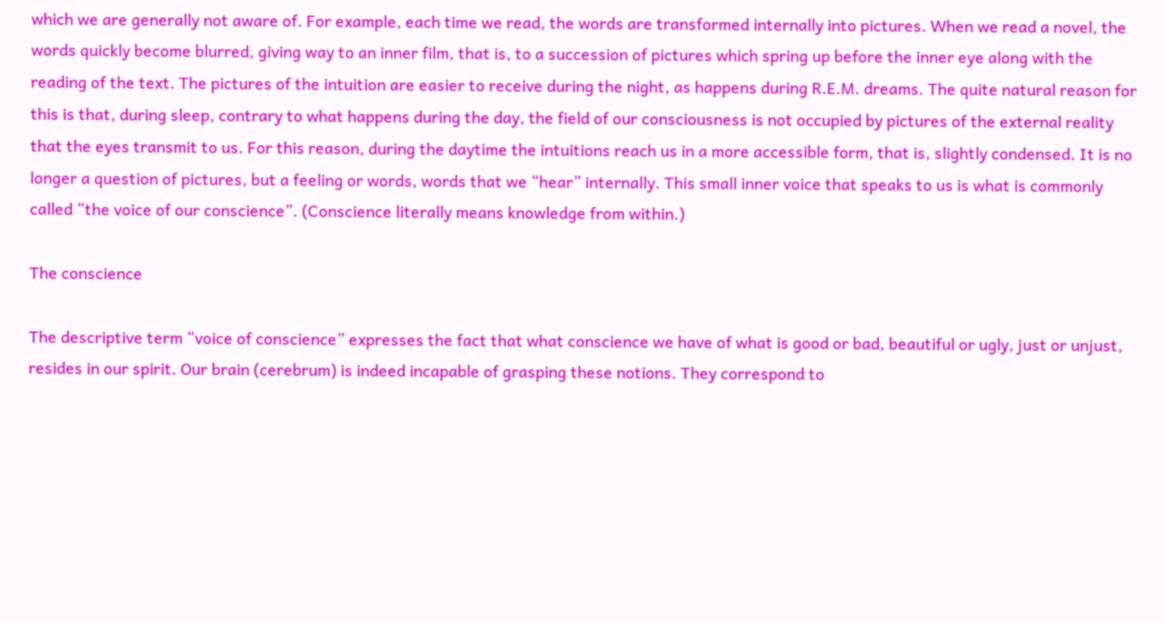which we are generally not aware of. For example, each time we read, the words are transformed internally into pictures. When we read a novel, the words quickly become blurred, giving way to an inner film, that is, to a succession of pictures which spring up before the inner eye along with the reading of the text. The pictures of the intuition are easier to receive during the night, as happens during R.E.M. dreams. The quite natural reason for this is that, during sleep, contrary to what happens during the day, the field of our consciousness is not occupied by pictures of the external reality that the eyes transmit to us. For this reason, during the daytime the intuitions reach us in a more accessible form, that is, slightly condensed. It is no longer a question of pictures, but a feeling or words, words that we “hear” internally. This small inner voice that speaks to us is what is commonly called “the voice of our conscience”. (Conscience literally means knowledge from within.)

The conscience

The descriptive term “voice of conscience” expresses the fact that what conscience we have of what is good or bad, beautiful or ugly, just or unjust, resides in our spirit. Our brain (cerebrum) is indeed incapable of grasping these notions. They correspond to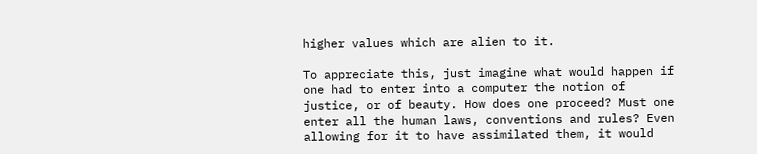higher values which are alien to it.

To appreciate this, just imagine what would happen if one had to enter into a computer the notion of justice, or of beauty. How does one proceed? Must one enter all the human laws, conventions and rules? Even allowing for it to have assimilated them, it would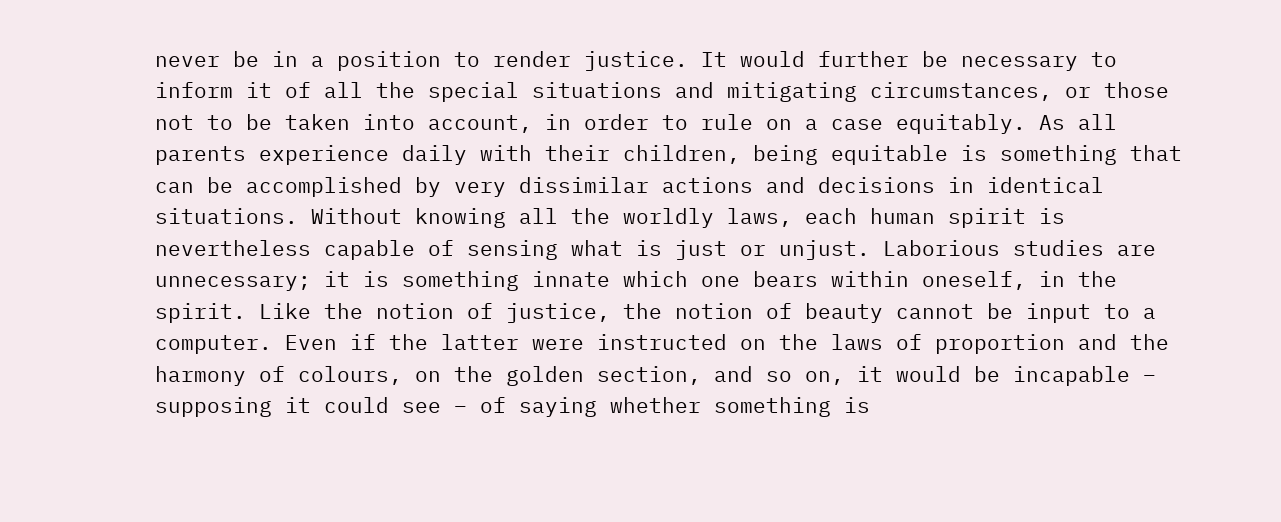never be in a position to render justice. It would further be necessary to inform it of all the special situations and mitigating circumstances, or those not to be taken into account, in order to rule on a case equitably. As all parents experience daily with their children, being equitable is something that can be accomplished by very dissimilar actions and decisions in identical situations. Without knowing all the worldly laws, each human spirit is nevertheless capable of sensing what is just or unjust. Laborious studies are unnecessary; it is something innate which one bears within oneself, in the spirit. Like the notion of justice, the notion of beauty cannot be input to a computer. Even if the latter were instructed on the laws of proportion and the harmony of colours, on the golden section, and so on, it would be incapable – supposing it could see – of saying whether something is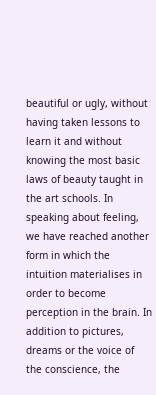beautiful or ugly, without having taken lessons to learn it and without knowing the most basic laws of beauty taught in the art schools. In speaking about feeling, we have reached another form in which the intuition materialises in order to become perception in the brain. In addition to pictures, dreams or the voice of the conscience, the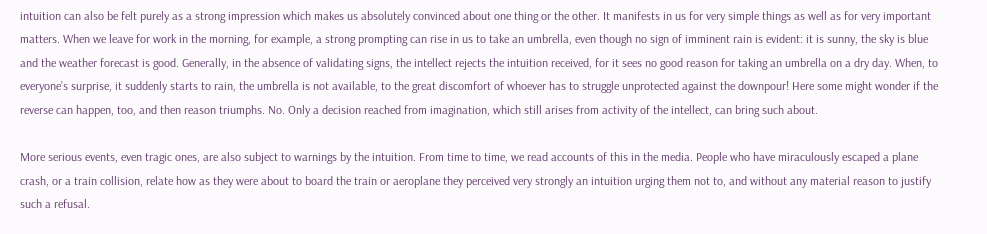intuition can also be felt purely as a strong impression which makes us absolutely convinced about one thing or the other. It manifests in us for very simple things as well as for very important matters. When we leave for work in the morning, for example, a strong prompting can rise in us to take an umbrella, even though no sign of imminent rain is evident: it is sunny, the sky is blue and the weather forecast is good. Generally, in the absence of validating signs, the intellect rejects the intuition received, for it sees no good reason for taking an umbrella on a dry day. When, to everyone’s surprise, it suddenly starts to rain, the umbrella is not available, to the great discomfort of whoever has to struggle unprotected against the downpour! Here some might wonder if the reverse can happen, too, and then reason triumphs. No. Only a decision reached from imagination, which still arises from activity of the intellect, can bring such about.

More serious events, even tragic ones, are also subject to warnings by the intuition. From time to time, we read accounts of this in the media. People who have miraculously escaped a plane crash, or a train collision, relate how as they were about to board the train or aeroplane they perceived very strongly an intuition urging them not to, and without any material reason to justify such a refusal.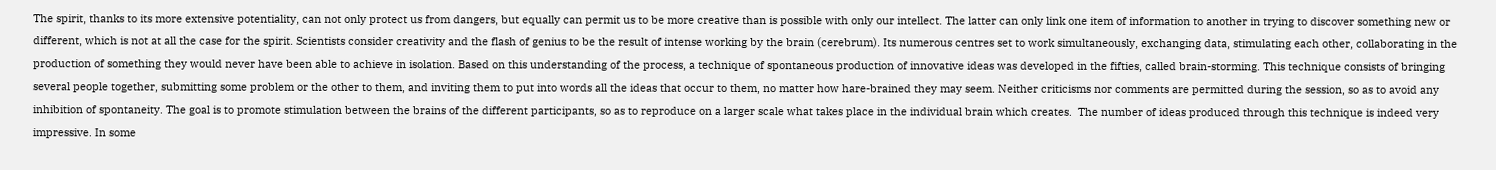The spirit, thanks to its more extensive potentiality, can not only protect us from dangers, but equally can permit us to be more creative than is possible with only our intellect. The latter can only link one item of information to another in trying to discover something new or different, which is not at all the case for the spirit. Scientists consider creativity and the flash of genius to be the result of intense working by the brain (cerebrum). Its numerous centres set to work simultaneously, exchanging data, stimulating each other, collaborating in the production of something they would never have been able to achieve in isolation. Based on this understanding of the process, a technique of spontaneous production of innovative ideas was developed in the fifties, called brain-storming. This technique consists of bringing several people together, submitting some problem or the other to them, and inviting them to put into words all the ideas that occur to them, no matter how hare-brained they may seem. Neither criticisms nor comments are permitted during the session, so as to avoid any inhibition of spontaneity. The goal is to promote stimulation between the brains of the different participants, so as to reproduce on a larger scale what takes place in the individual brain which creates.  The number of ideas produced through this technique is indeed very impressive. In some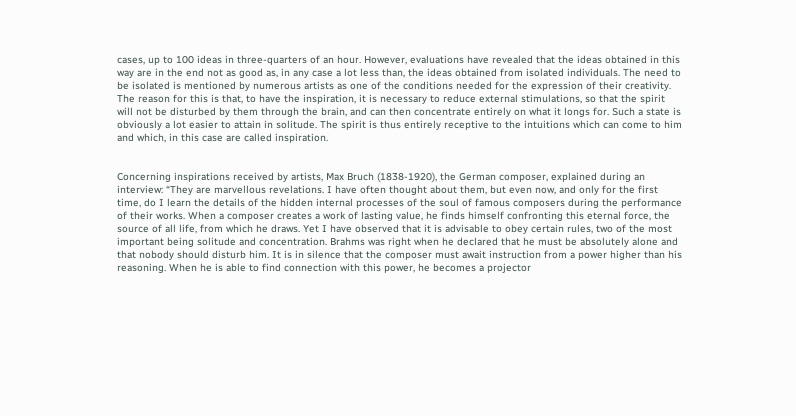cases, up to 100 ideas in three-quarters of an hour. However, evaluations have revealed that the ideas obtained in this way are in the end not as good as, in any case a lot less than, the ideas obtained from isolated individuals. The need to be isolated is mentioned by numerous artists as one of the conditions needed for the expression of their creativity. The reason for this is that, to have the inspiration, it is necessary to reduce external stimulations, so that the spirit will not be disturbed by them through the brain, and can then concentrate entirely on what it longs for. Such a state is obviously a lot easier to attain in solitude. The spirit is thus entirely receptive to the intuitions which can come to him and which, in this case are called inspiration.


Concerning inspirations received by artists, Max Bruch (1838-1920), the German composer, explained during an interview: “They are marvellous revelations. I have often thought about them, but even now, and only for the first time, do I learn the details of the hidden internal processes of the soul of famous composers during the performance of their works. When a composer creates a work of lasting value, he finds himself confronting this eternal force, the source of all life, from which he draws. Yet I have observed that it is advisable to obey certain rules, two of the most important being solitude and concentration. Brahms was right when he declared that he must be absolutely alone and that nobody should disturb him. It is in silence that the composer must await instruction from a power higher than his reasoning. When he is able to find connection with this power, he becomes a projector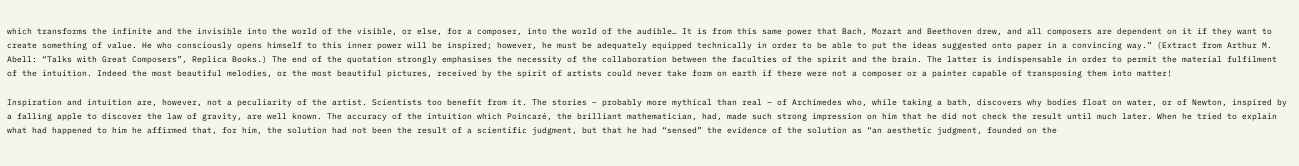which transforms the infinite and the invisible into the world of the visible, or else, for a composer, into the world of the audible… It is from this same power that Bach, Mozart and Beethoven drew, and all composers are dependent on it if they want to create something of value. He who consciously opens himself to this inner power will be inspired; however, he must be adequately equipped technically in order to be able to put the ideas suggested onto paper in a convincing way.” (Extract from Arthur M. Abell: “Talks with Great Composers”, Replica Books.) The end of the quotation strongly emphasises the necessity of the collaboration between the faculties of the spirit and the brain. The latter is indispensable in order to permit the material fulfilment of the intuition. Indeed the most beautiful melodies, or the most beautiful pictures, received by the spirit of artists could never take form on earth if there were not a composer or a painter capable of transposing them into matter!

Inspiration and intuition are, however, not a peculiarity of the artist. Scientists too benefit from it. The stories – probably more mythical than real – of Archimedes who, while taking a bath, discovers why bodies float on water, or of Newton, inspired by a falling apple to discover the law of gravity, are well known. The accuracy of the intuition which Poincaré, the brilliant mathematician, had, made such strong impression on him that he did not check the result until much later. When he tried to explain what had happened to him he affirmed that, for him, the solution had not been the result of a scientific judgment, but that he had “sensed” the evidence of the solution as “an aesthetic judgment, founded on the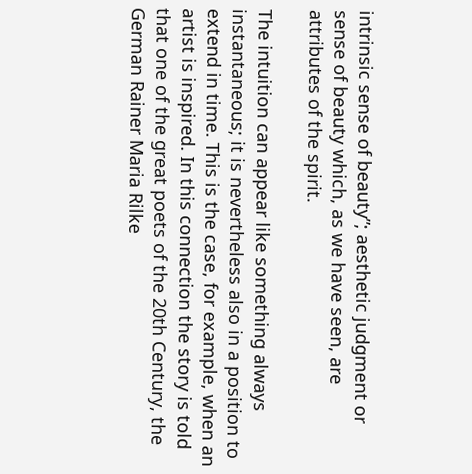intrinsic sense of beauty”; aesthetic judgment or sense of beauty which, as we have seen, are attributes of the spirit.

The intuition can appear like something always instantaneous; it is nevertheless also in a position to extend in time. This is the case, for example, when an artist is inspired. In this connection the story is told that one of the great poets of the 20th Century, the German Rainer Maria Rilke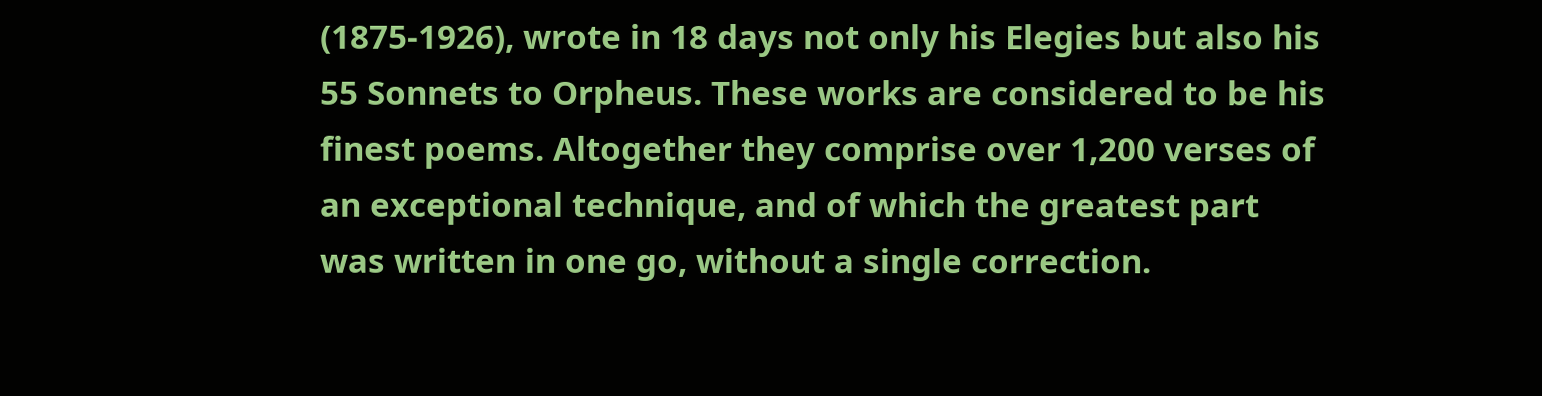(1875-1926), wrote in 18 days not only his Elegies but also his 55 Sonnets to Orpheus. These works are considered to be his finest poems. Altogether they comprise over 1,200 verses of an exceptional technique, and of which the greatest part was written in one go, without a single correction.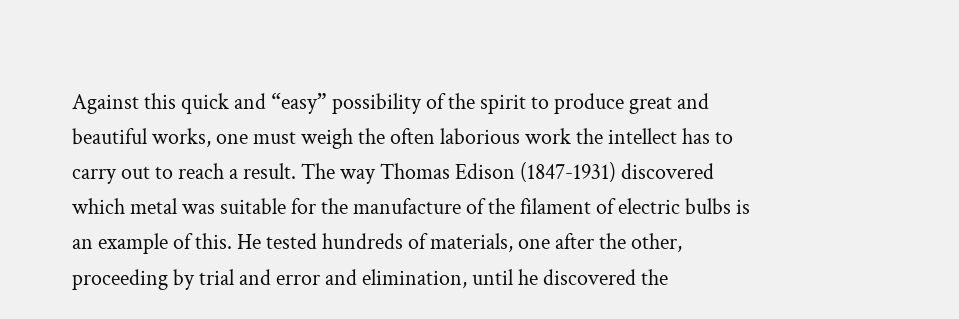Against this quick and “easy” possibility of the spirit to produce great and beautiful works, one must weigh the often laborious work the intellect has to carry out to reach a result. The way Thomas Edison (1847-1931) discovered which metal was suitable for the manufacture of the filament of electric bulbs is an example of this. He tested hundreds of materials, one after the other, proceeding by trial and error and elimination, until he discovered the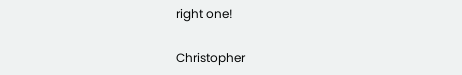right one!

Christopher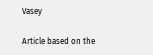Vasey

Article based on the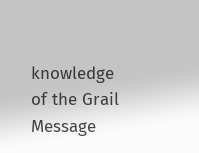knowledge of the Grail Message